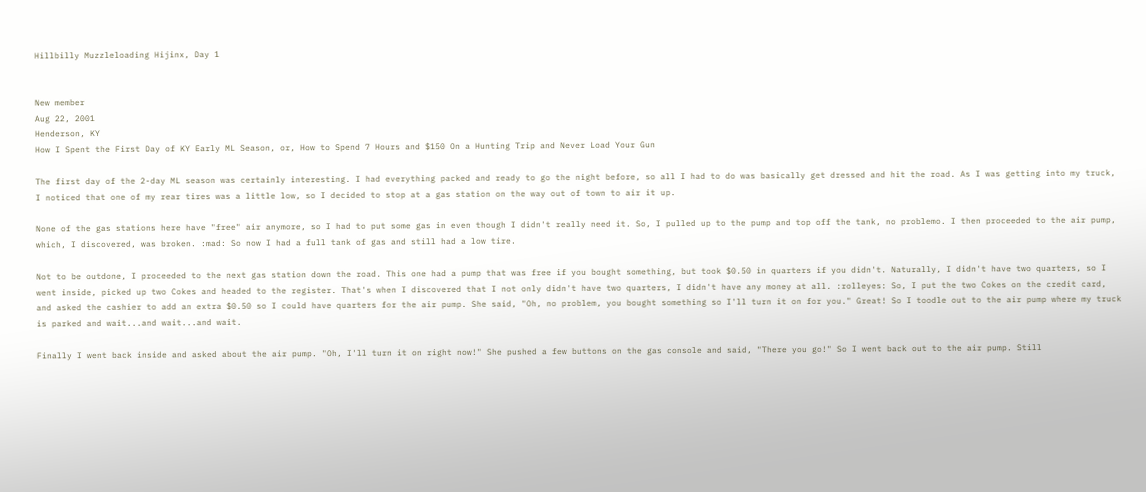Hillbilly Muzzleloading Hijinx, Day 1


New member
Aug 22, 2001
Henderson, KY
How I Spent the First Day of KY Early ML Season, or, How to Spend 7 Hours and $150 On a Hunting Trip and Never Load Your Gun

The first day of the 2-day ML season was certainly interesting. I had everything packed and ready to go the night before, so all I had to do was basically get dressed and hit the road. As I was getting into my truck, I noticed that one of my rear tires was a little low, so I decided to stop at a gas station on the way out of town to air it up.

None of the gas stations here have "free" air anymore, so I had to put some gas in even though I didn't really need it. So, I pulled up to the pump and top off the tank, no problemo. I then proceeded to the air pump, which, I discovered, was broken. :mad: So now I had a full tank of gas and still had a low tire.

Not to be outdone, I proceeded to the next gas station down the road. This one had a pump that was free if you bought something, but took $0.50 in quarters if you didn't. Naturally, I didn't have two quarters, so I went inside, picked up two Cokes and headed to the register. That's when I discovered that I not only didn't have two quarters, I didn't have any money at all. :rolleyes: So, I put the two Cokes on the credit card, and asked the cashier to add an extra $0.50 so I could have quarters for the air pump. She said, "Oh, no problem, you bought something so I'll turn it on for you." Great! So I toodle out to the air pump where my truck is parked and wait...and wait...and wait.

Finally I went back inside and asked about the air pump. "Oh, I'll turn it on right now!" She pushed a few buttons on the gas console and said, "There you go!" So I went back out to the air pump. Still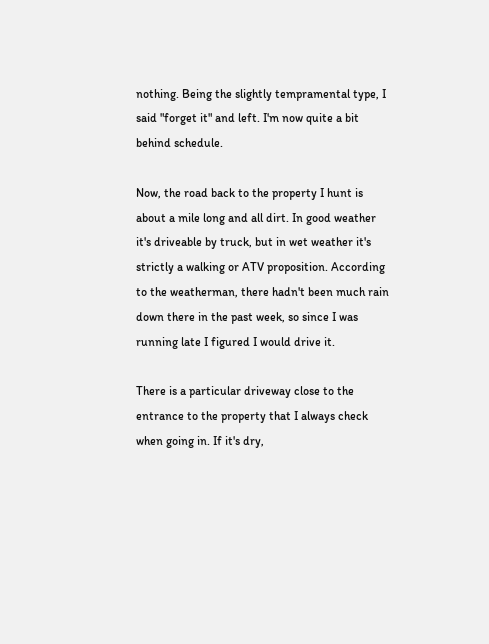nothing. Being the slightly tempramental type, I said "forget it" and left. I'm now quite a bit behind schedule.

Now, the road back to the property I hunt is about a mile long and all dirt. In good weather it's driveable by truck, but in wet weather it's strictly a walking or ATV proposition. According to the weatherman, there hadn't been much rain down there in the past week, so since I was running late I figured I would drive it.

There is a particular driveway close to the entrance to the property that I always check when going in. If it's dry,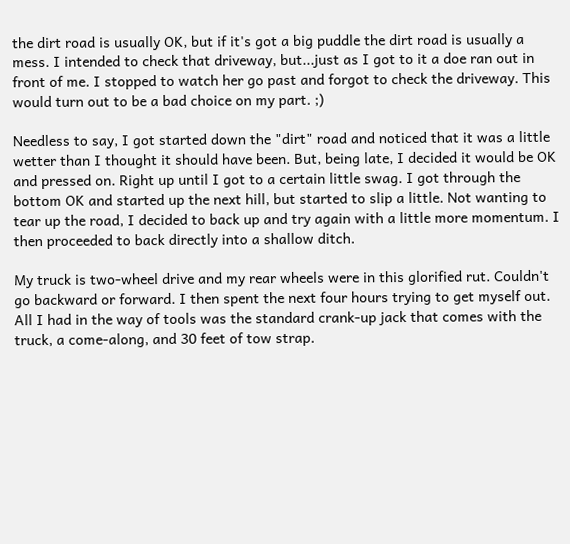the dirt road is usually OK, but if it's got a big puddle the dirt road is usually a mess. I intended to check that driveway, but...just as I got to it a doe ran out in front of me. I stopped to watch her go past and forgot to check the driveway. This would turn out to be a bad choice on my part. ;)

Needless to say, I got started down the "dirt" road and noticed that it was a little wetter than I thought it should have been. But, being late, I decided it would be OK and pressed on. Right up until I got to a certain little swag. I got through the bottom OK and started up the next hill, but started to slip a little. Not wanting to tear up the road, I decided to back up and try again with a little more momentum. I then proceeded to back directly into a shallow ditch.

My truck is two-wheel drive and my rear wheels were in this glorified rut. Couldn't go backward or forward. I then spent the next four hours trying to get myself out. All I had in the way of tools was the standard crank-up jack that comes with the truck, a come-along, and 30 feet of tow strap.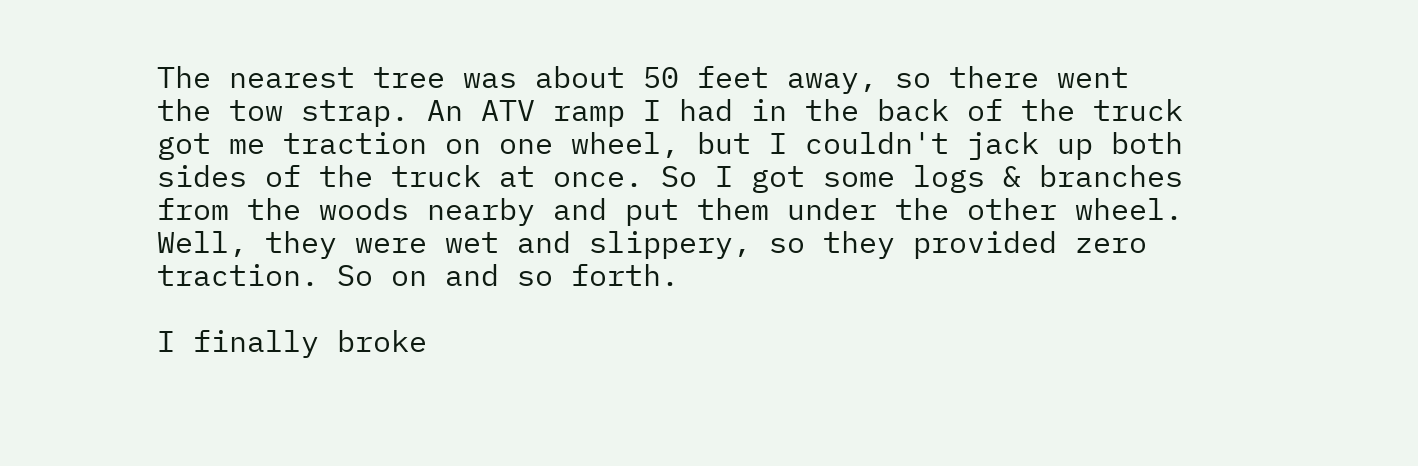The nearest tree was about 50 feet away, so there went the tow strap. An ATV ramp I had in the back of the truck got me traction on one wheel, but I couldn't jack up both sides of the truck at once. So I got some logs & branches from the woods nearby and put them under the other wheel. Well, they were wet and slippery, so they provided zero traction. So on and so forth.

I finally broke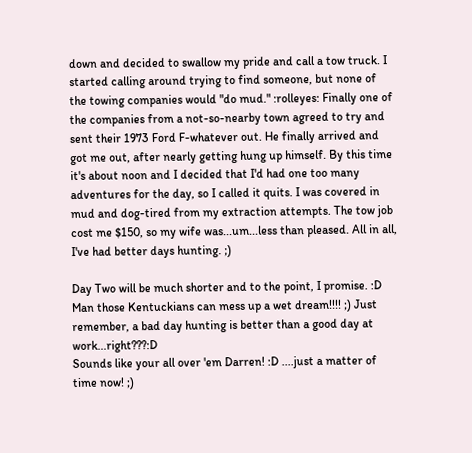down and decided to swallow my pride and call a tow truck. I started calling around trying to find someone, but none of the towing companies would "do mud." :rolleyes: Finally one of the companies from a not-so-nearby town agreed to try and sent their 1973 Ford F-whatever out. He finally arrived and got me out, after nearly getting hung up himself. By this time it's about noon and I decided that I'd had one too many adventures for the day, so I called it quits. I was covered in mud and dog-tired from my extraction attempts. The tow job cost me $150, so my wife was...um...less than pleased. All in all, I've had better days hunting. ;)

Day Two will be much shorter and to the point, I promise. :D
Man those Kentuckians can mess up a wet dream!!!! ;) Just remember, a bad day hunting is better than a good day at work...right???:D
Sounds like your all over 'em Darren! :D ....just a matter of time now! ;)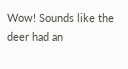Wow! Sounds like the deer had an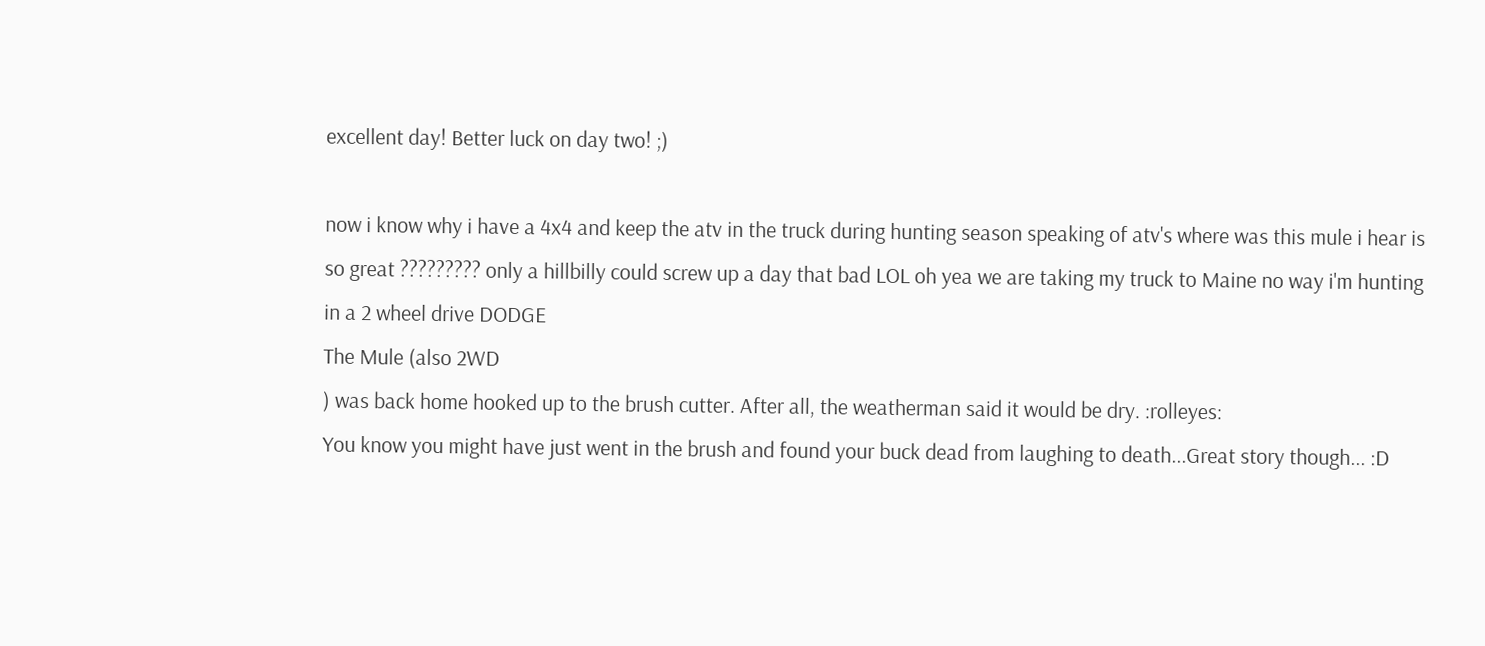excellent day! Better luck on day two! ;)

now i know why i have a 4x4 and keep the atv in the truck during hunting season speaking of atv's where was this mule i hear is so great ????????? only a hillbilly could screw up a day that bad LOL oh yea we are taking my truck to Maine no way i'm hunting in a 2 wheel drive DODGE
The Mule (also 2WD
) was back home hooked up to the brush cutter. After all, the weatherman said it would be dry. :rolleyes:
You know you might have just went in the brush and found your buck dead from laughing to death...Great story though... :D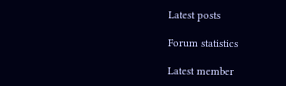Latest posts

Forum statistics

Latest member